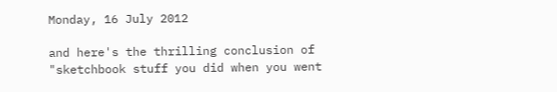Monday, 16 July 2012

and here's the thrilling conclusion of "sketchbook stuff you did when you went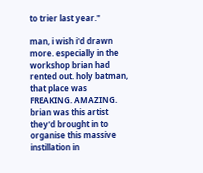to trier last year."

man, i wish i'd drawn more. especially in the workshop brian had rented out. holy batman, that place was FREAKING. AMAZING. brian was this artist they'd brought in to organise this massive instillation in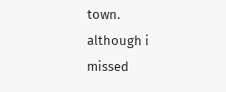town. although i missed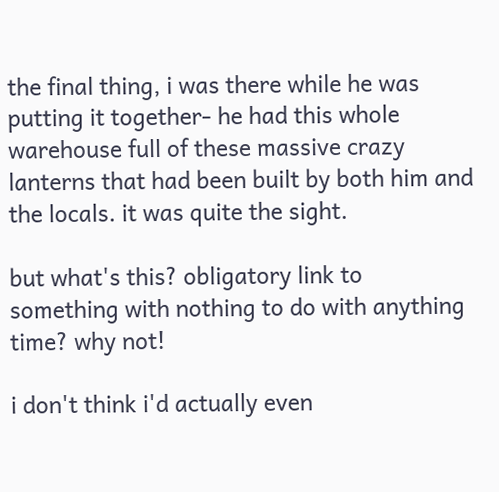the final thing, i was there while he was putting it together- he had this whole warehouse full of these massive crazy lanterns that had been built by both him and the locals. it was quite the sight.

but what's this? obligatory link to something with nothing to do with anything time? why not!

i don't think i'd actually even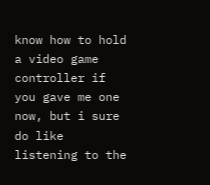know how to hold a video game controller if you gave me one now, but i sure do like listening to the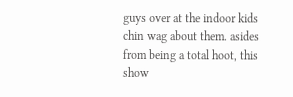guys over at the indoor kids chin wag about them. asides from being a total hoot, this show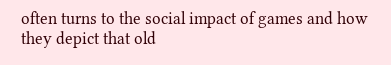often turns to the social impact of games and how they depict that old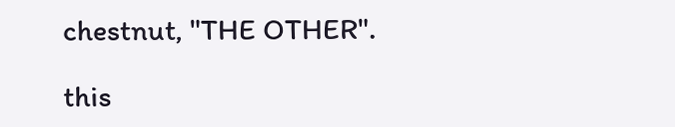chestnut, "THE OTHER".

this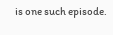is one such episode.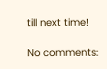till next time!

No comments: